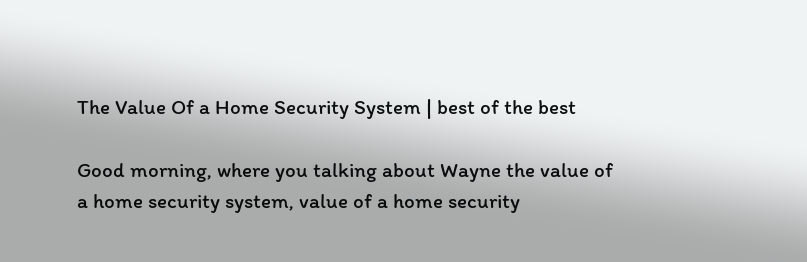The Value Of a Home Security System | best of the best

Good morning, where you talking about Wayne the value of a home security system, value of a home security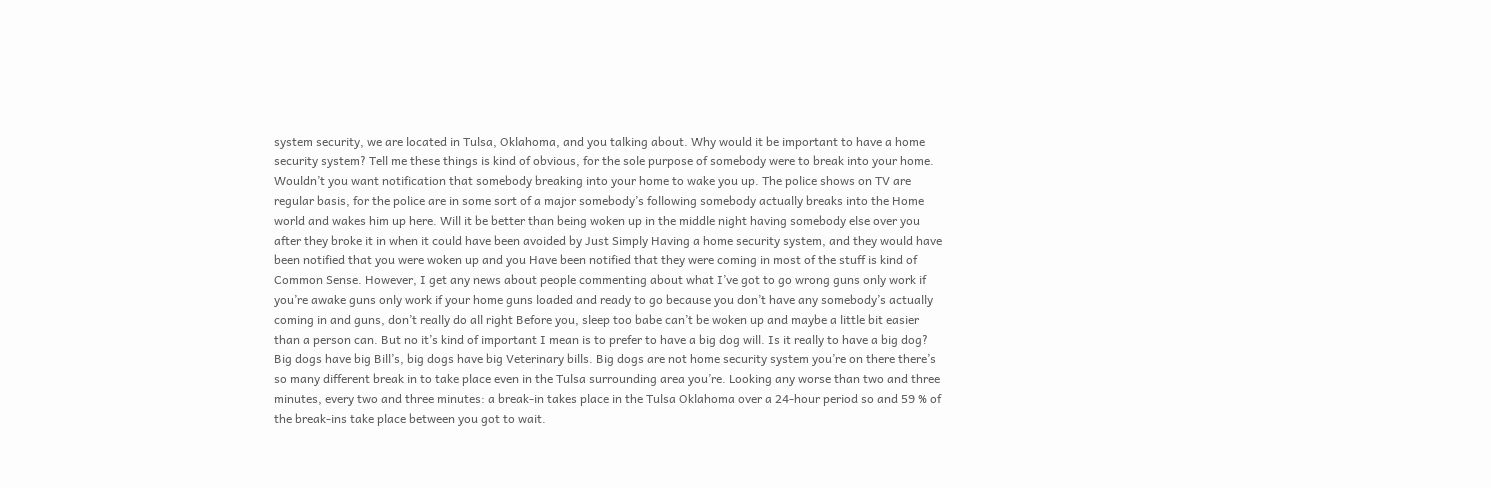system security, we are located in Tulsa, Oklahoma, and you talking about. Why would it be important to have a home security system? Tell me these things is kind of obvious, for the sole purpose of somebody were to break into your home. Wouldn’t you want notification that somebody breaking into your home to wake you up. The police shows on TV are regular basis, for the police are in some sort of a major somebody’s following somebody actually breaks into the Home world and wakes him up here. Will it be better than being woken up in the middle night having somebody else over you after they broke it in when it could have been avoided by Just Simply Having a home security system, and they would have been notified that you were woken up and you Have been notified that they were coming in most of the stuff is kind of Common Sense. However, I get any news about people commenting about what I’ve got to go wrong guns only work if you’re awake guns only work if your home guns loaded and ready to go because you don’t have any somebody’s actually coming in and guns, don’t really do all right Before you, sleep too babe can’t be woken up and maybe a little bit easier than a person can. But no it’s kind of important I mean is to prefer to have a big dog will. Is it really to have a big dog? Big dogs have big Bill’s, big dogs have big Veterinary bills. Big dogs are not home security system you’re on there there’s so many different break in to take place even in the Tulsa surrounding area you’re. Looking any worse than two and three minutes, every two and three minutes: a break-in takes place in the Tulsa Oklahoma over a 24-hour period so and 59 % of the break-ins take place between you got to wait.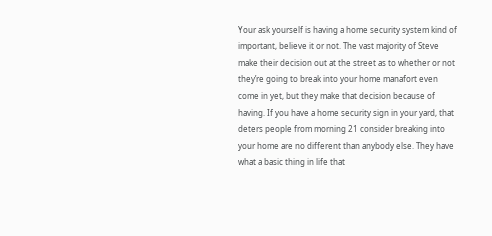Your ask yourself is having a home security system kind of important, believe it or not. The vast majority of Steve make their decision out at the street as to whether or not they’re going to break into your home manafort even come in yet, but they make that decision because of having. If you have a home security sign in your yard, that deters people from morning 21 consider breaking into your home are no different than anybody else. They have what a basic thing in life that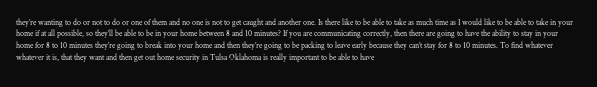they’re wanting to do or not to do or one of them and no one is not to get caught and another one. Is there like to be able to take as much time as I would like to be able to take in your home if at all possible, so they’ll be able to be in your home between 8 and 10 minutes? If you are communicating correctly, then there are going to have the ability to stay in your home for 8 to 10 minutes they’re going to break into your home and then they’re going to be packing to leave early because they can’t stay for 8 to 10 minutes. To find whatever whatever it is, that they want and then get out home security in Tulsa Oklahoma is really important to be able to have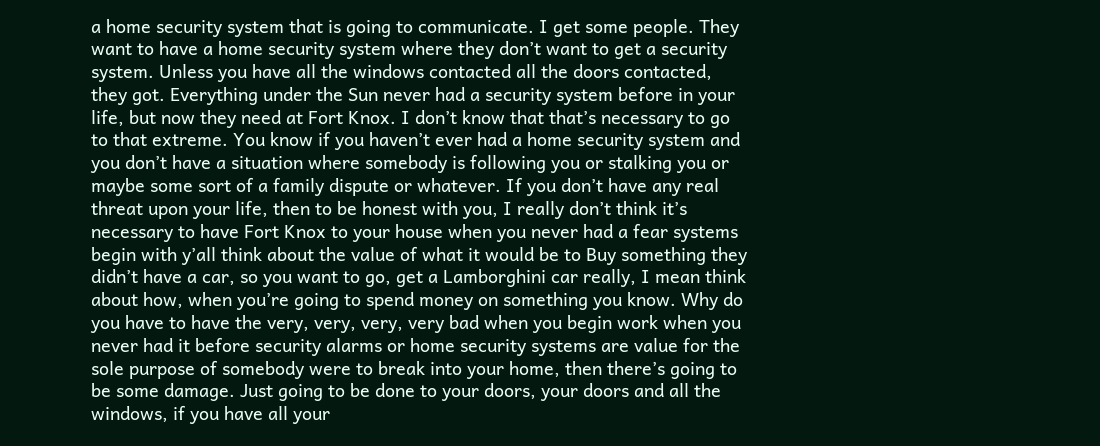a home security system that is going to communicate. I get some people. They want to have a home security system where they don’t want to get a security system. Unless you have all the windows contacted all the doors contacted, they got. Everything under the Sun never had a security system before in your life, but now they need at Fort Knox. I don’t know that that’s necessary to go to that extreme. You know if you haven’t ever had a home security system and you don’t have a situation where somebody is following you or stalking you or maybe some sort of a family dispute or whatever. If you don’t have any real threat upon your life, then to be honest with you, I really don’t think it’s necessary to have Fort Knox to your house when you never had a fear systems begin with y’all think about the value of what it would be to Buy something they didn’t have a car, so you want to go, get a Lamborghini car really, I mean think about how, when you’re going to spend money on something you know. Why do you have to have the very, very, very, very bad when you begin work when you never had it before security alarms or home security systems are value for the sole purpose of somebody were to break into your home, then there’s going to be some damage. Just going to be done to your doors, your doors and all the windows, if you have all your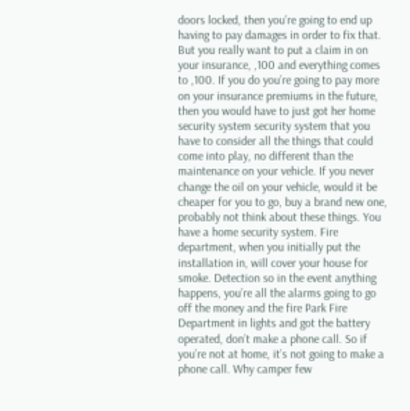doors locked, then you’re going to end up having to pay damages in order to fix that. But you really want to put a claim in on your insurance, ,100 and everything comes to ,100. If you do you’re going to pay more on your insurance premiums in the future, then you would have to just got her home security system security system that you have to consider all the things that could come into play, no different than the maintenance on your vehicle. If you never change the oil on your vehicle, would it be cheaper for you to go, buy a brand new one, probably not think about these things. You have a home security system. Fire department, when you initially put the installation in, will cover your house for smoke. Detection so in the event anything happens, you’re all the alarms going to go off the money and the fire Park Fire Department in lights and got the battery operated, don’t make a phone call. So if you’re not at home, it’s not going to make a phone call. Why camper few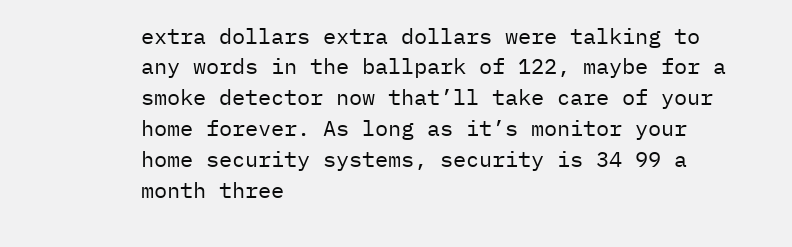extra dollars extra dollars were talking to any words in the ballpark of 122, maybe for a smoke detector now that’ll take care of your home forever. As long as it’s monitor your home security systems, security is 34 99 a month three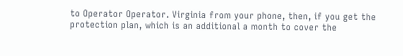to Operator Operator. Virginia from your phone, then, if you get the protection plan, which is an additional a month to cover the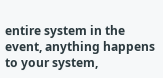entire system in the event, anything happens to your system,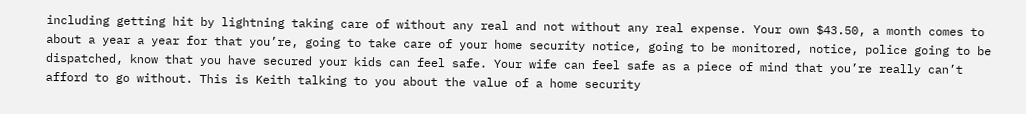including getting hit by lightning taking care of without any real and not without any real expense. Your own $43.50, a month comes to about a year a year for that you’re, going to take care of your home security notice, going to be monitored, notice, police going to be dispatched, know that you have secured your kids can feel safe. Your wife can feel safe as a piece of mind that you’re really can’t afford to go without. This is Keith talking to you about the value of a home security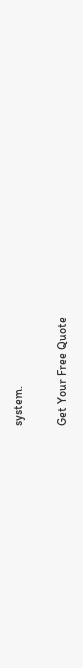system.

Get Your Free Quote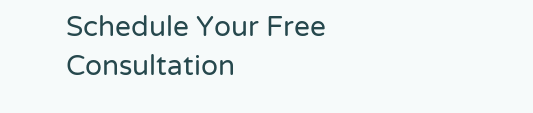Schedule Your Free Consultation